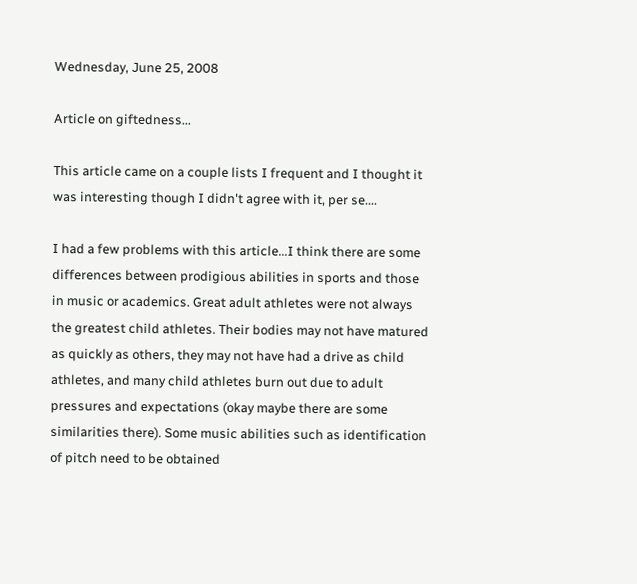Wednesday, June 25, 2008

Article on giftedness...

This article came on a couple lists I frequent and I thought it was interesting though I didn't agree with it, per se....

I had a few problems with this article...I think there are some differences between prodigious abilities in sports and those in music or academics. Great adult athletes were not always the greatest child athletes. Their bodies may not have matured as quickly as others, they may not have had a drive as child athletes, and many child athletes burn out due to adult pressures and expectations (okay maybe there are some similarities there). Some music abilities such as identification of pitch need to be obtained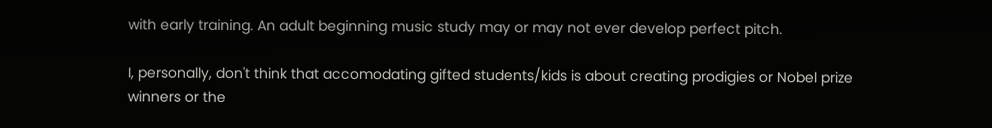with early training. An adult beginning music study may or may not ever develop perfect pitch.

I, personally, don't think that accomodating gifted students/kids is about creating prodigies or Nobel prize winners or the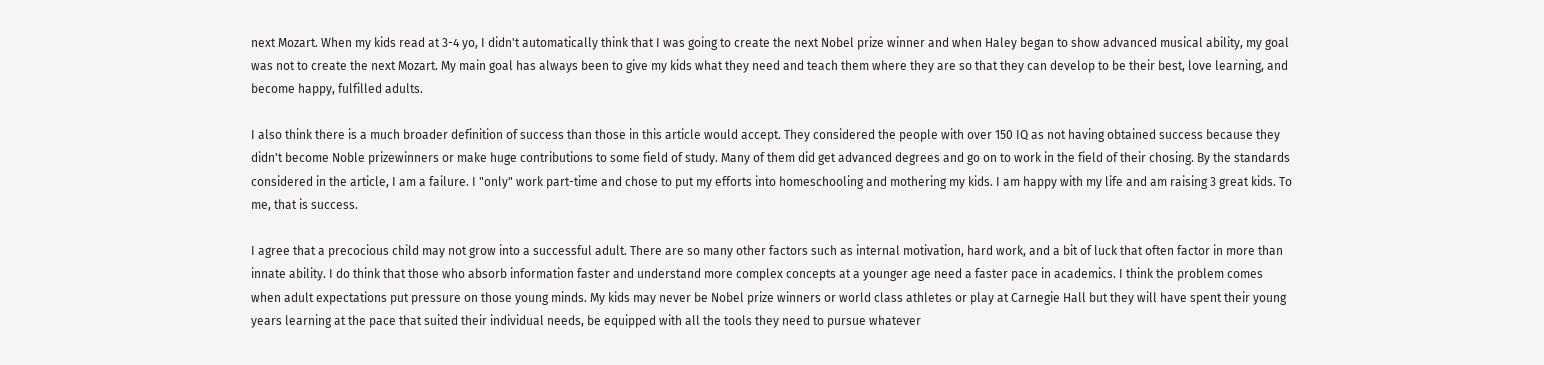next Mozart. When my kids read at 3-4 yo, I didn't automatically think that I was going to create the next Nobel prize winner and when Haley began to show advanced musical ability, my goal was not to create the next Mozart. My main goal has always been to give my kids what they need and teach them where they are so that they can develop to be their best, love learning, and become happy, fulfilled adults.

I also think there is a much broader definition of success than those in this article would accept. They considered the people with over 150 IQ as not having obtained success because they didn't become Noble prizewinners or make huge contributions to some field of study. Many of them did get advanced degrees and go on to work in the field of their chosing. By the standards considered in the article, I am a failure. I "only" work part-time and chose to put my efforts into homeschooling and mothering my kids. I am happy with my life and am raising 3 great kids. To me, that is success.

I agree that a precocious child may not grow into a successful adult. There are so many other factors such as internal motivation, hard work, and a bit of luck that often factor in more than innate ability. I do think that those who absorb information faster and understand more complex concepts at a younger age need a faster pace in academics. I think the problem comes when adult expectations put pressure on those young minds. My kids may never be Nobel prize winners or world class athletes or play at Carnegie Hall but they will have spent their young years learning at the pace that suited their individual needs, be equipped with all the tools they need to pursue whatever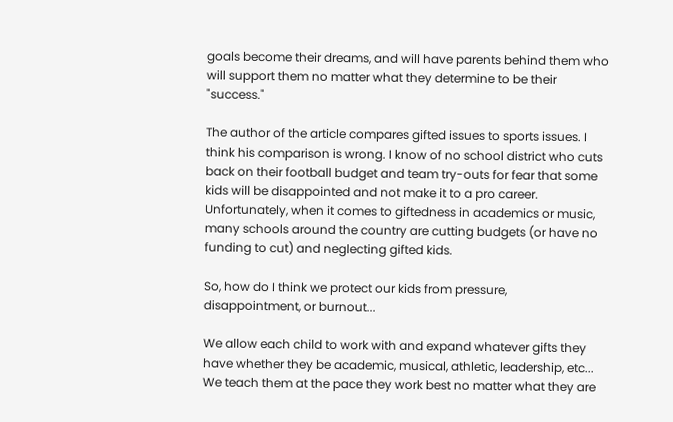goals become their dreams, and will have parents behind them who will support them no matter what they determine to be their "success."

The author of the article compares gifted issues to sports issues. I think his comparison is wrong. I know of no school district who cuts back on their football budget and team try-outs for fear that some kids will be disappointed and not make it to a pro career. Unfortunately, when it comes to giftedness in academics or music, many schools around the country are cutting budgets (or have no funding to cut) and neglecting gifted kids.

So, how do I think we protect our kids from pressure, disappointment, or burnout...

We allow each child to work with and expand whatever gifts they have whether they be academic, musical, athletic, leadership, etc... We teach them at the pace they work best no matter what they are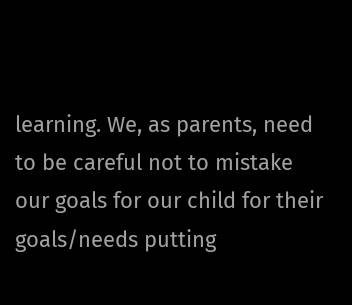learning. We, as parents, need to be careful not to mistake our goals for our child for their goals/needs putting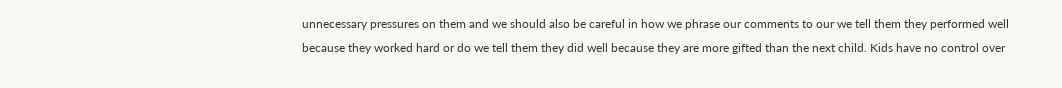unnecessary pressures on them and we should also be careful in how we phrase our comments to our we tell them they performed well because they worked hard or do we tell them they did well because they are more gifted than the next child. Kids have no control over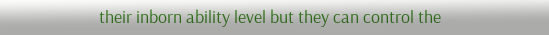their inborn ability level but they can control the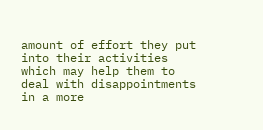amount of effort they put into their activities which may help them to deal with disappointments in a more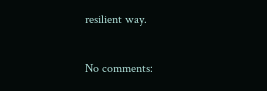resilient way.

No comments: